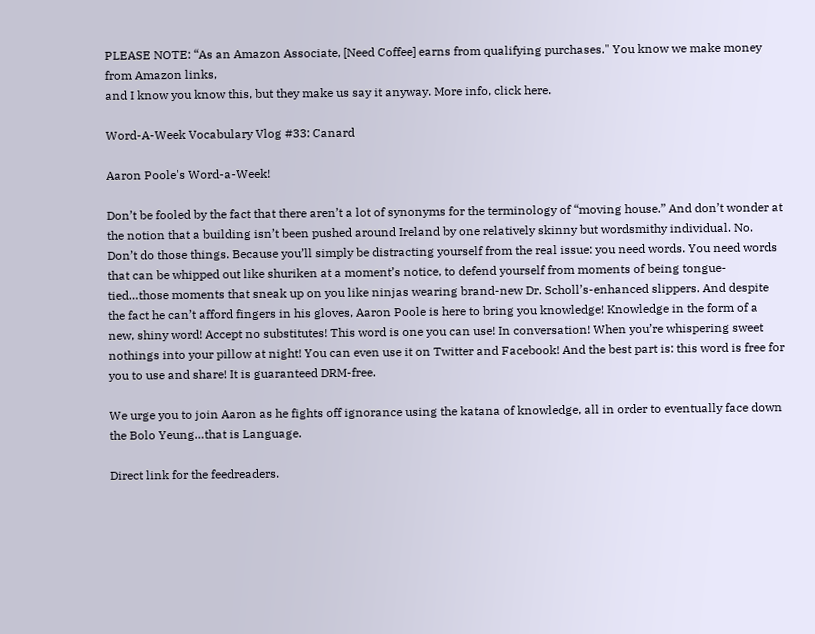PLEASE NOTE: “As an Amazon Associate, [Need Coffee] earns from qualifying purchases." You know we make money from Amazon links,
and I know you know this, but they make us say it anyway. More info, click here.

Word-A-Week Vocabulary Vlog #33: Canard

Aaron Poole's Word-a-Week!

Don’t be fooled by the fact that there aren’t a lot of synonyms for the terminology of “moving house.” And don’t wonder at the notion that a building isn’t been pushed around Ireland by one relatively skinny but wordsmithy individual. No. Don’t do those things. Because you’ll simply be distracting yourself from the real issue: you need words. You need words that can be whipped out like shuriken at a moment’s notice, to defend yourself from moments of being tongue-tied…those moments that sneak up on you like ninjas wearing brand-new Dr. Scholl’s-enhanced slippers. And despite the fact he can’t afford fingers in his gloves, Aaron Poole is here to bring you knowledge! Knowledge in the form of a new, shiny word! Accept no substitutes! This word is one you can use! In conversation! When you’re whispering sweet nothings into your pillow at night! You can even use it on Twitter and Facebook! And the best part is: this word is free for you to use and share! It is guaranteed DRM-free.

We urge you to join Aaron as he fights off ignorance using the katana of knowledge, all in order to eventually face down the Bolo Yeung…that is Language.

Direct link for the feedreaders.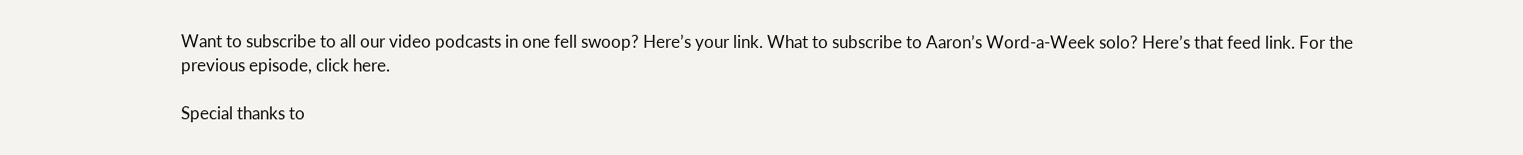Want to subscribe to all our video podcasts in one fell swoop? Here’s your link. What to subscribe to Aaron’s Word-a-Week solo? Here’s that feed link. For the previous episode, click here.

Special thanks to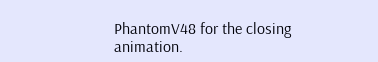PhantomV48 for the closing animation.